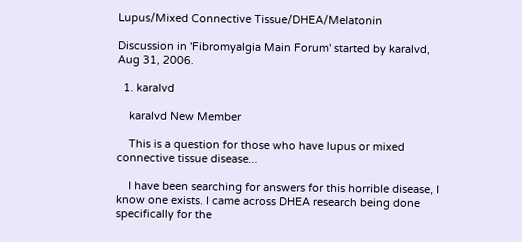Lupus/Mixed Connective Tissue/DHEA/Melatonin

Discussion in 'Fibromyalgia Main Forum' started by karalvd, Aug 31, 2006.

  1. karalvd

    karalvd New Member

    This is a question for those who have lupus or mixed connective tissue disease...

    I have been searching for answers for this horrible disease, I know one exists. I came across DHEA research being done specifically for the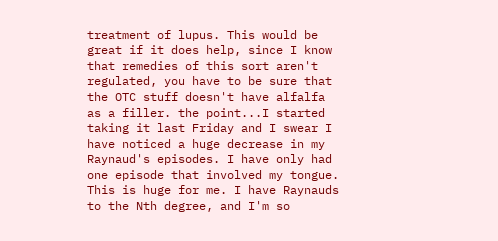treatment of lupus. This would be great if it does help, since I know that remedies of this sort aren't regulated, you have to be sure that the OTC stuff doesn't have alfalfa as a filler. the point...I started taking it last Friday and I swear I have noticed a huge decrease in my Raynaud's episodes. I have only had one episode that involved my tongue. This is huge for me. I have Raynauds to the Nth degree, and I'm so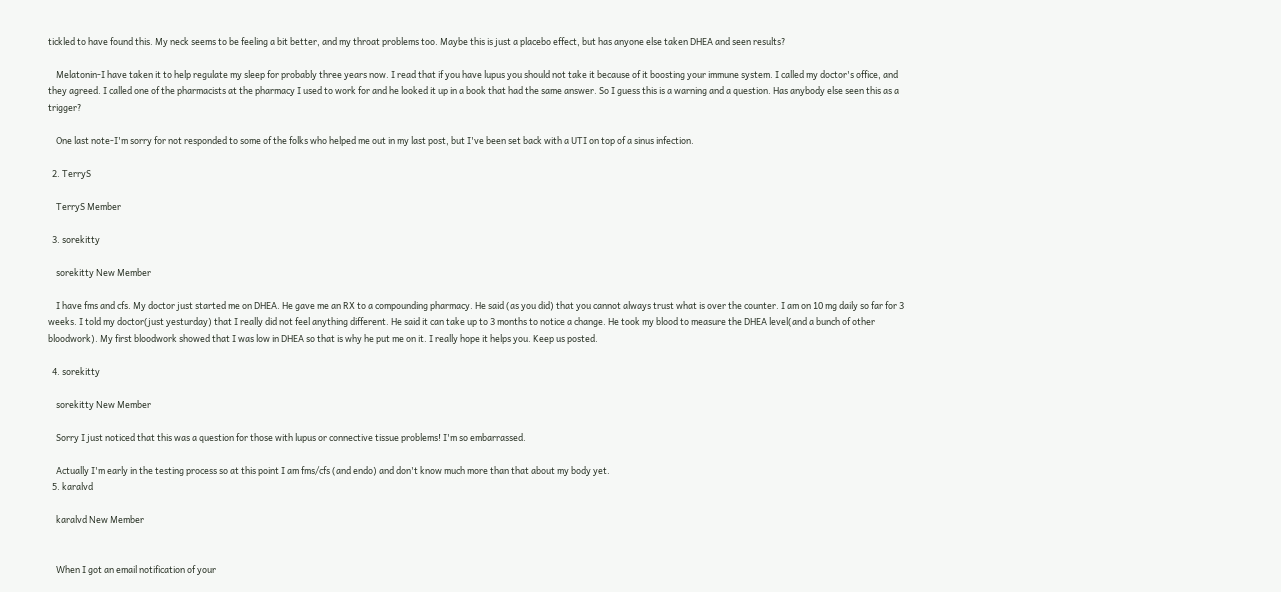tickled to have found this. My neck seems to be feeling a bit better, and my throat problems too. Maybe this is just a placebo effect, but has anyone else taken DHEA and seen results?

    Melatonin-I have taken it to help regulate my sleep for probably three years now. I read that if you have lupus you should not take it because of it boosting your immune system. I called my doctor's office, and they agreed. I called one of the pharmacists at the pharmacy I used to work for and he looked it up in a book that had the same answer. So I guess this is a warning and a question. Has anybody else seen this as a trigger?

    One last note-I'm sorry for not responded to some of the folks who helped me out in my last post, but I've been set back with a UTI on top of a sinus infection.

  2. TerryS

    TerryS Member

  3. sorekitty

    sorekitty New Member

    I have fms and cfs. My doctor just started me on DHEA. He gave me an RX to a compounding pharmacy. He said (as you did) that you cannot always trust what is over the counter. I am on 10 mg daily so far for 3 weeks. I told my doctor(just yesturday) that I really did not feel anything different. He said it can take up to 3 months to notice a change. He took my blood to measure the DHEA level(and a bunch of other bloodwork). My first bloodwork showed that I was low in DHEA so that is why he put me on it. I really hope it helps you. Keep us posted.

  4. sorekitty

    sorekitty New Member

    Sorry I just noticed that this was a question for those with lupus or connective tissue problems! I'm so embarrassed.

    Actually I'm early in the testing process so at this point I am fms/cfs (and endo) and don't know much more than that about my body yet.
  5. karalvd

    karalvd New Member


    When I got an email notification of your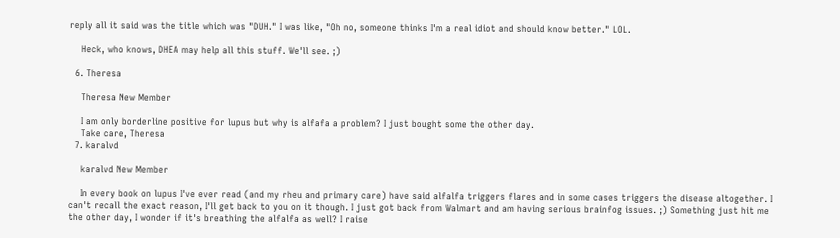reply all it said was the title which was "DUH." I was like, "Oh no, someone thinks I'm a real idiot and should know better." LOL.

    Heck, who knows, DHEA may help all this stuff. We'll see. ;)

  6. Theresa

    Theresa New Member

    I am only borderline positive for lupus but why is alfafa a problem? I just bought some the other day.
    Take care, Theresa
  7. karalvd

    karalvd New Member

    In every book on lupus I've ever read (and my rheu and primary care) have said alfalfa triggers flares and in some cases triggers the disease altogether. I can't recall the exact reason, I'll get back to you on it though. I just got back from Walmart and am having serious brainfog issues. ;) Something just hit me the other day, I wonder if it's breathing the alfalfa as well? I raise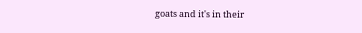goats and it's in their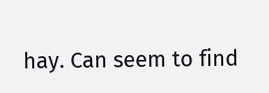hay. Can seem to find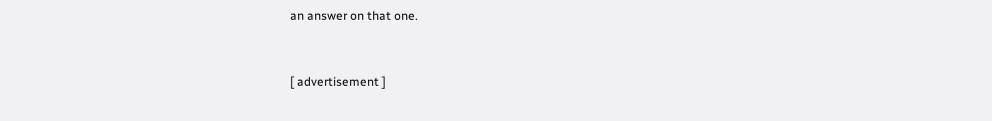an answer on that one.


[ advertisement ]